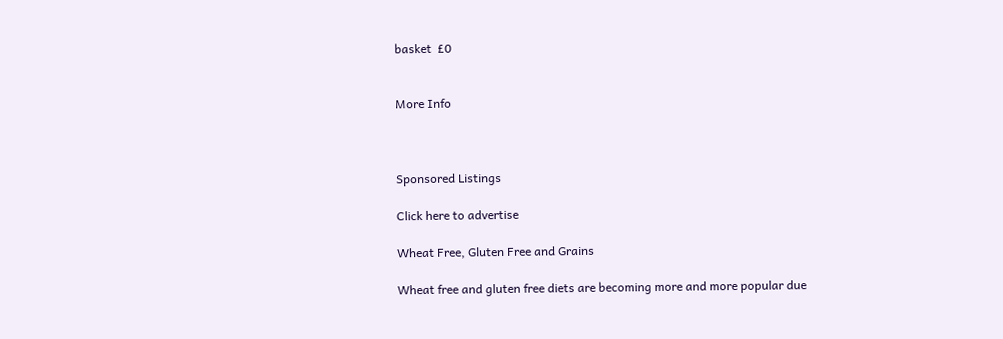basket  £0


More Info



Sponsored Listings

Click here to advertise

Wheat Free, Gluten Free and Grains

Wheat free and gluten free diets are becoming more and more popular due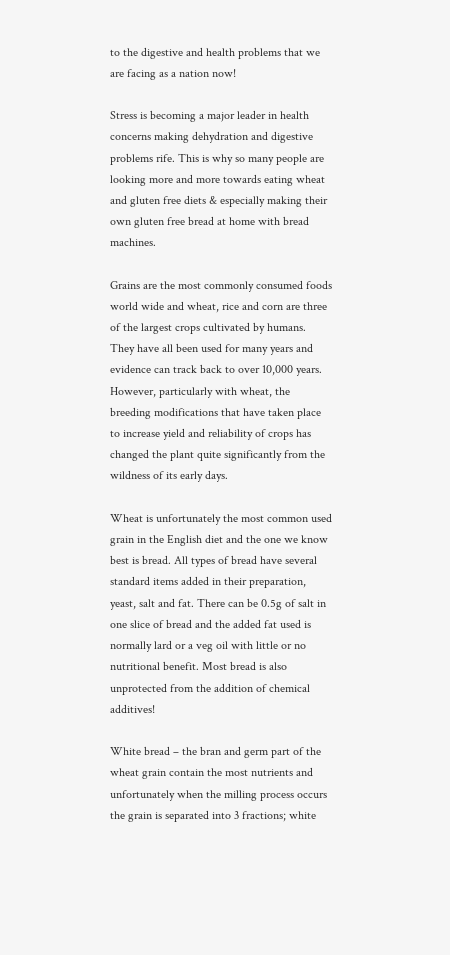to the digestive and health problems that we are facing as a nation now!

Stress is becoming a major leader in health concerns making dehydration and digestive problems rife. This is why so many people are looking more and more towards eating wheat and gluten free diets & especially making their own gluten free bread at home with bread machines.

Grains are the most commonly consumed foods world wide and wheat, rice and corn are three of the largest crops cultivated by humans. They have all been used for many years and evidence can track back to over 10,000 years. However, particularly with wheat, the breeding modifications that have taken place to increase yield and reliability of crops has changed the plant quite significantly from the wildness of its early days.

Wheat is unfortunately the most common used grain in the English diet and the one we know best is bread. All types of bread have several standard items added in their preparation, yeast, salt and fat. There can be 0.5g of salt in one slice of bread and the added fat used is normally lard or a veg oil with little or no nutritional benefit. Most bread is also unprotected from the addition of chemical additives!

White bread – the bran and germ part of the wheat grain contain the most nutrients and unfortunately when the milling process occurs the grain is separated into 3 fractions; white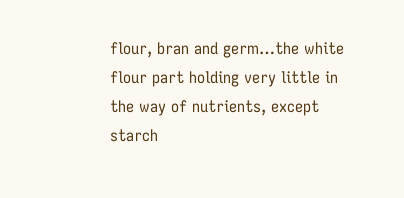flour, bran and germ…the white flour part holding very little in the way of nutrients, except starch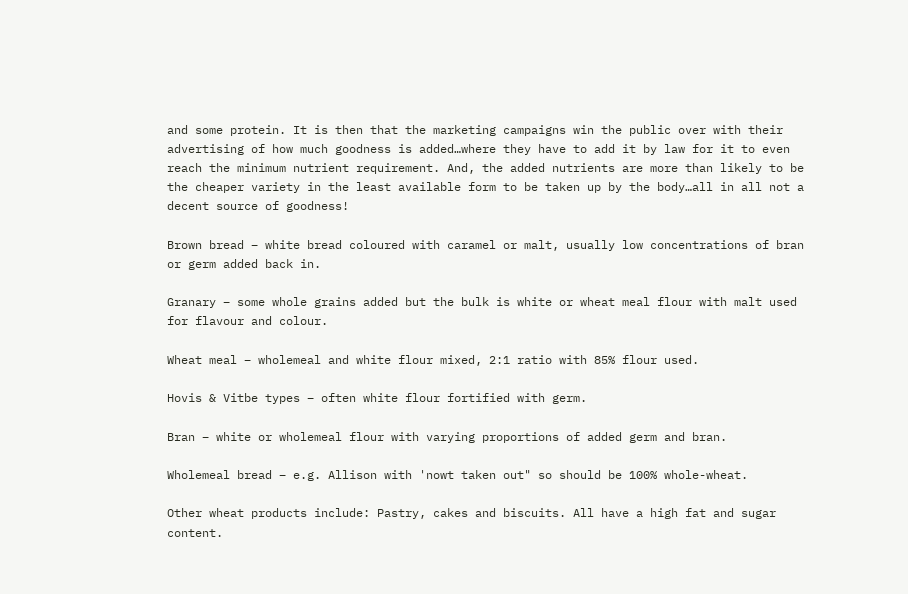and some protein. It is then that the marketing campaigns win the public over with their advertising of how much goodness is added…where they have to add it by law for it to even reach the minimum nutrient requirement. And, the added nutrients are more than likely to be the cheaper variety in the least available form to be taken up by the body…all in all not a decent source of goodness!

Brown bread – white bread coloured with caramel or malt, usually low concentrations of bran or germ added back in.

Granary – some whole grains added but the bulk is white or wheat meal flour with malt used for flavour and colour.

Wheat meal – wholemeal and white flour mixed, 2:1 ratio with 85% flour used.

Hovis & Vitbe types – often white flour fortified with germ.

Bran – white or wholemeal flour with varying proportions of added germ and bran.

Wholemeal bread – e.g. Allison with 'nowt taken out" so should be 100% whole-wheat.

Other wheat products include: Pastry, cakes and biscuits. All have a high fat and sugar content.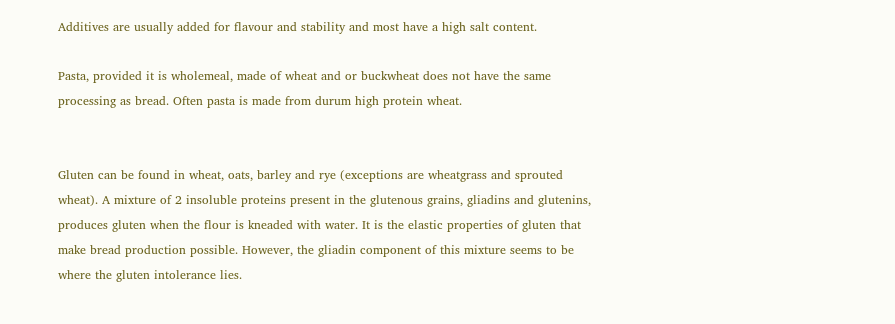Additives are usually added for flavour and stability and most have a high salt content.

Pasta, provided it is wholemeal, made of wheat and or buckwheat does not have the same processing as bread. Often pasta is made from durum high protein wheat.


Gluten can be found in wheat, oats, barley and rye (exceptions are wheatgrass and sprouted wheat). A mixture of 2 insoluble proteins present in the glutenous grains, gliadins and glutenins, produces gluten when the flour is kneaded with water. It is the elastic properties of gluten that make bread production possible. However, the gliadin component of this mixture seems to be where the gluten intolerance lies.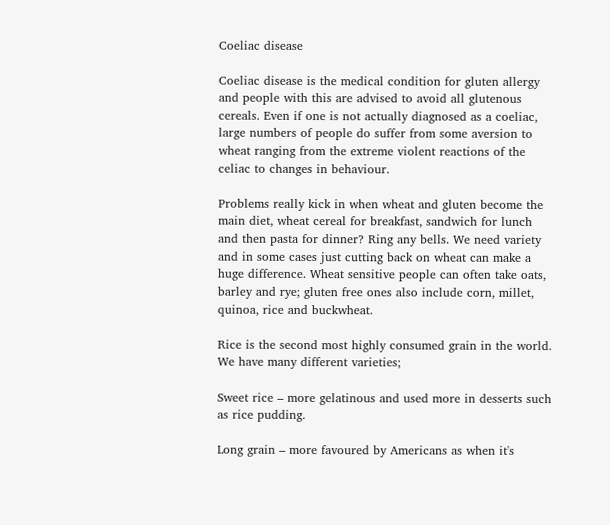Coeliac disease

Coeliac disease is the medical condition for gluten allergy and people with this are advised to avoid all glutenous cereals. Even if one is not actually diagnosed as a coeliac, large numbers of people do suffer from some aversion to wheat ranging from the extreme violent reactions of the celiac to changes in behaviour.

Problems really kick in when wheat and gluten become the main diet, wheat cereal for breakfast, sandwich for lunch and then pasta for dinner? Ring any bells. We need variety and in some cases just cutting back on wheat can make a huge difference. Wheat sensitive people can often take oats, barley and rye; gluten free ones also include corn, millet, quinoa, rice and buckwheat.

Rice is the second most highly consumed grain in the world. We have many different varieties;

Sweet rice – more gelatinous and used more in desserts such as rice pudding.

Long grain – more favoured by Americans as when it's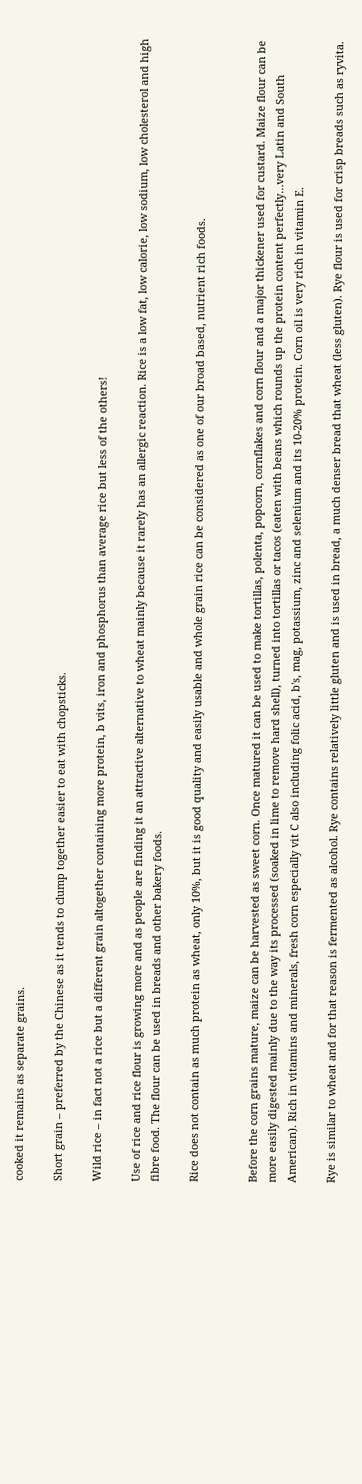cooked it remains as separate grains.

Short grain – preferred by the Chinese as it tends to clump together easier to eat with chopsticks.

Wild rice – in fact not a rice but a different grain altogether containing more protein, b vits, iron and phosphorus than average rice but less of the others!

Use of rice and rice flour is growing more and as people are finding it an attractive alternative to wheat mainly because it rarely has an allergic reaction. Rice is a low fat, low calorie, low sodium, low cholesterol and high fibre food. The flour can be used in breads and other bakery foods.

Rice does not contain as much protein as wheat, only 10%, but it is good quality and easily usable and whole grain rice can be considered as one of our broad based, nutrient rich foods.


Before the corn grains mature, maize can be harvested as sweet corn. Once matured it can be used to make tortillas, polenta, popcorn, cornflakes and corn flour and a major thickener used for custard. Maize flour can be more easily digested mainly due to the way its processed (soaked in lime to remove hard shell), turned into tortillas or tacos (eaten with beans which rounds up the protein content perfectly…very Latin and South American). Rich in vitamins and minerals, fresh corn especially vit C also including folic acid, b's, mag, potassium, zinc and selenium and its 10-20% protein. Corn oil is very rich in vitamin E.

Rye is similar to wheat and for that reason is fermented as alcohol. Rye contains relatively little gluten and is used in bread, a much denser bread that wheat (less gluten). Rye flour is used for crisp breads such as ryvita.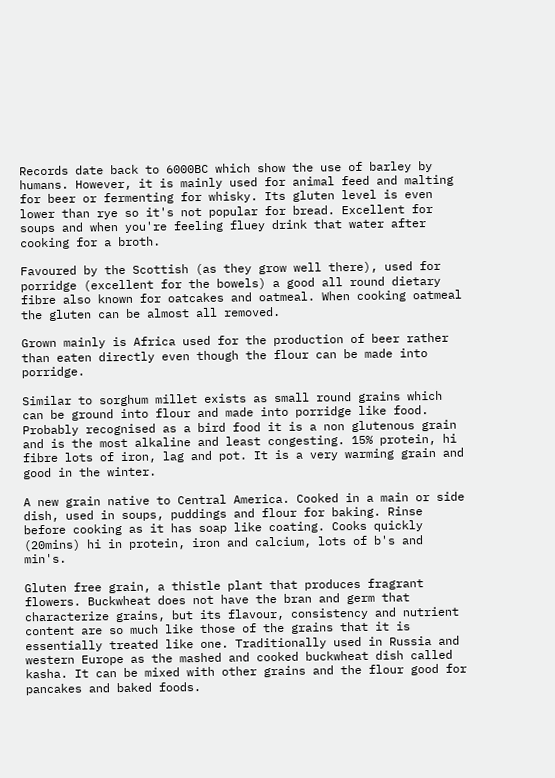Records date back to 6000BC which show the use of barley by humans. However, it is mainly used for animal feed and malting for beer or fermenting for whisky. Its gluten level is even lower than rye so it's not popular for bread. Excellent for soups and when you're feeling fluey drink that water after cooking for a broth.

Favoured by the Scottish (as they grow well there), used for porridge (excellent for the bowels) a good all round dietary fibre also known for oatcakes and oatmeal. When cooking oatmeal the gluten can be almost all removed.

Grown mainly is Africa used for the production of beer rather than eaten directly even though the flour can be made into porridge.

Similar to sorghum millet exists as small round grains which can be ground into flour and made into porridge like food. Probably recognised as a bird food it is a non glutenous grain and is the most alkaline and least congesting. 15% protein, hi fibre lots of iron, lag and pot. It is a very warming grain and good in the winter.

A new grain native to Central America. Cooked in a main or side dish, used in soups, puddings and flour for baking. Rinse before cooking as it has soap like coating. Cooks quickly (20mins) hi in protein, iron and calcium, lots of b's and min's.

Gluten free grain, a thistle plant that produces fragrant flowers. Buckwheat does not have the bran and germ that characterize grains, but its flavour, consistency and nutrient content are so much like those of the grains that it is essentially treated like one. Traditionally used in Russia and western Europe as the mashed and cooked buckwheat dish called kasha. It can be mixed with other grains and the flour good for pancakes and baked foods.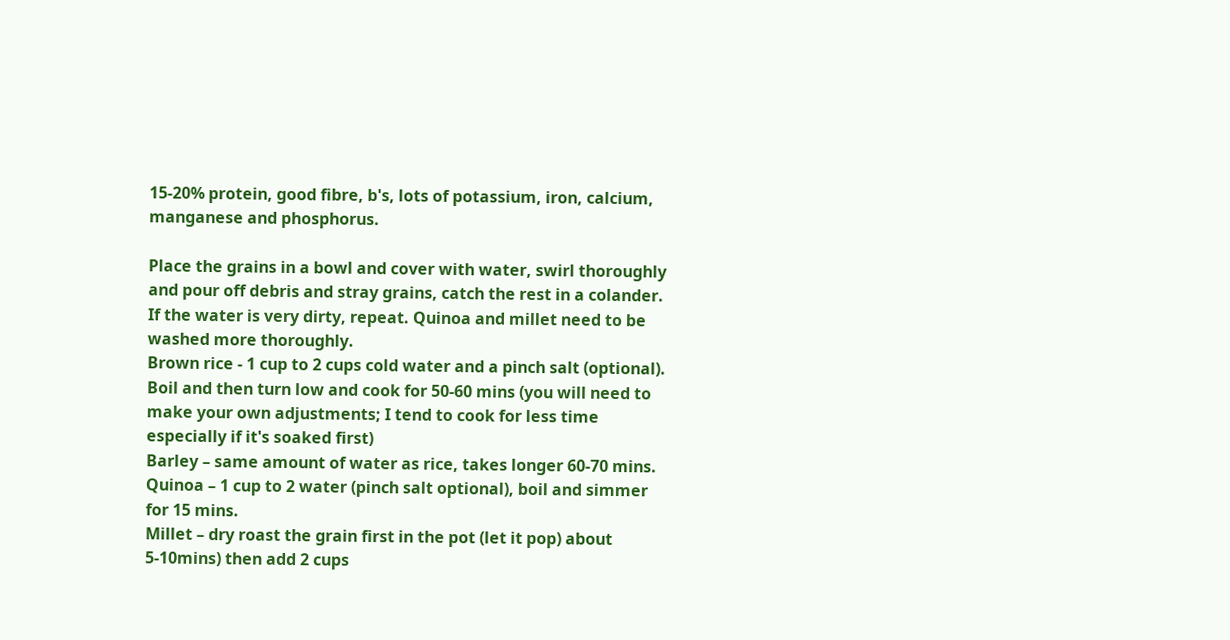15-20% protein, good fibre, b's, lots of potassium, iron, calcium, manganese and phosphorus.

Place the grains in a bowl and cover with water, swirl thoroughly and pour off debris and stray grains, catch the rest in a colander. If the water is very dirty, repeat. Quinoa and millet need to be washed more thoroughly.
Brown rice - 1 cup to 2 cups cold water and a pinch salt (optional). Boil and then turn low and cook for 50-60 mins (you will need to make your own adjustments; I tend to cook for less time especially if it's soaked first)
Barley – same amount of water as rice, takes longer 60-70 mins.
Quinoa – 1 cup to 2 water (pinch salt optional), boil and simmer for 15 mins.
Millet – dry roast the grain first in the pot (let it pop) about 5-10mins) then add 2 cups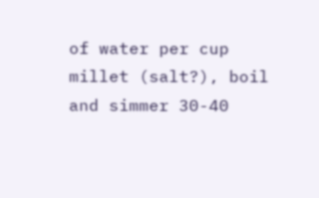of water per cup millet (salt?), boil and simmer 30-40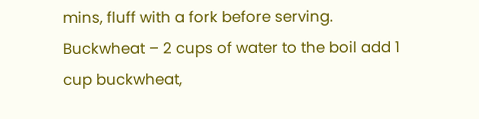mins, fluff with a fork before serving.
Buckwheat – 2 cups of water to the boil add 1 cup buckwheat,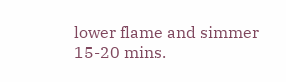lower flame and simmer 15-20 mins.